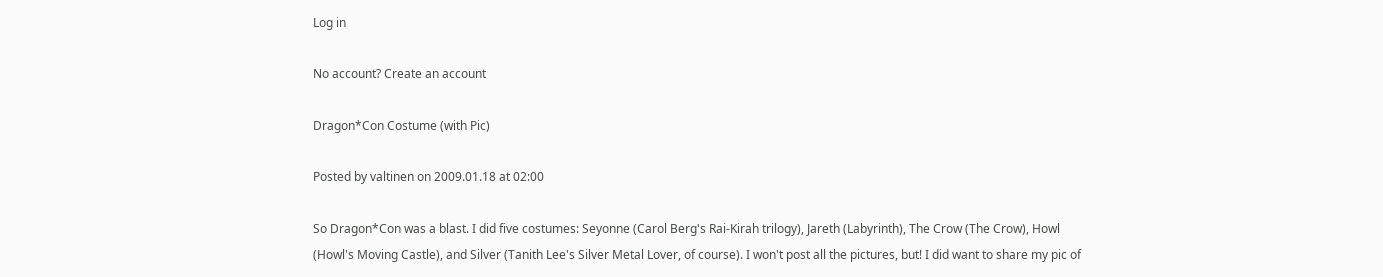Log in

No account? Create an account

Dragon*Con Costume (with Pic)

Posted by valtinen on 2009.01.18 at 02:00

So Dragon*Con was a blast. I did five costumes: Seyonne (Carol Berg's Rai-Kirah trilogy), Jareth (Labyrinth), The Crow (The Crow), Howl (Howl's Moving Castle), and Silver (Tanith Lee's Silver Metal Lover, of course). I won't post all the pictures, but! I did want to share my pic of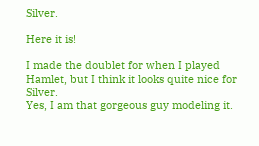Silver.

Here it is!

I made the doublet for when I played Hamlet, but I think it looks quite nice for Silver.
Yes, I am that gorgeous guy modeling it.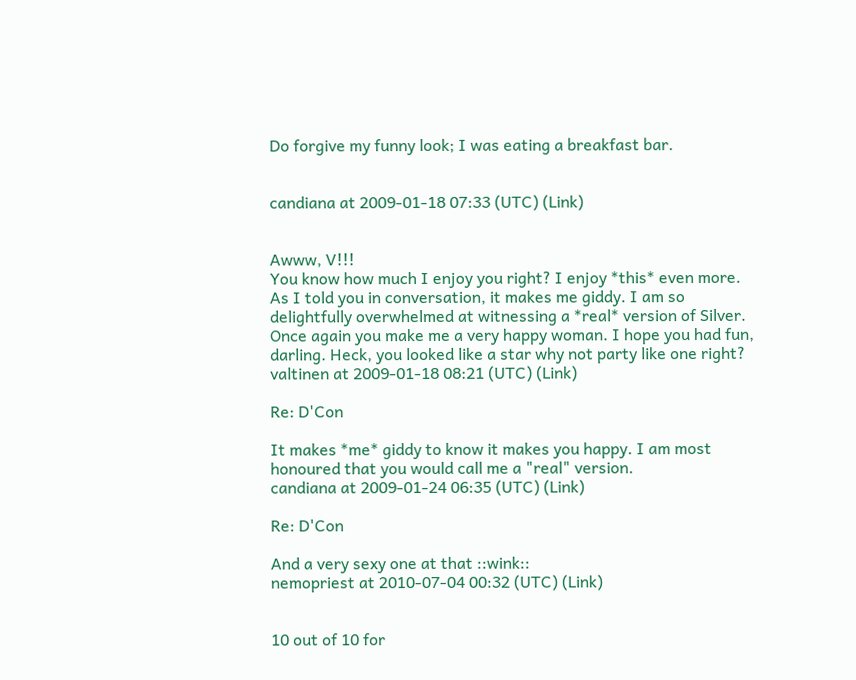Do forgive my funny look; I was eating a breakfast bar.


candiana at 2009-01-18 07:33 (UTC) (Link)


Awww, V!!!
You know how much I enjoy you right? I enjoy *this* even more. As I told you in conversation, it makes me giddy. I am so delightfully overwhelmed at witnessing a *real* version of Silver. Once again you make me a very happy woman. I hope you had fun, darling. Heck, you looked like a star why not party like one right?
valtinen at 2009-01-18 08:21 (UTC) (Link)

Re: D'Con

It makes *me* giddy to know it makes you happy. I am most honoured that you would call me a "real" version.
candiana at 2009-01-24 06:35 (UTC) (Link)

Re: D'Con

And a very sexy one at that ::wink::
nemopriest at 2010-07-04 00:32 (UTC) (Link)


10 out of 10 for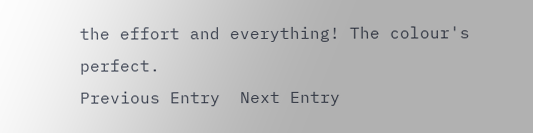the effort and everything! The colour's perfect.
Previous Entry  Next Entry